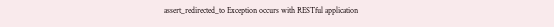assert_redirected_to Exception occurs with RESTful application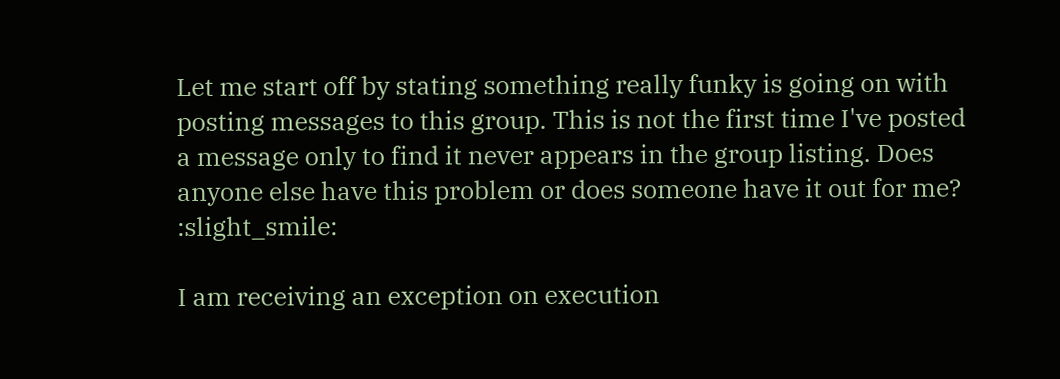Let me start off by stating something really funky is going on with
posting messages to this group. This is not the first time I've posted
a message only to find it never appears in the group listing. Does
anyone else have this problem or does someone have it out for me? :slight_smile:

I am receiving an exception on execution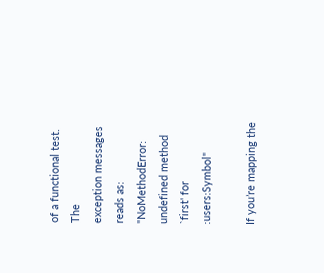of a functional test. The
exception messages reads as:
"NoMethodError: undefined method `first' for :users:Symbol"

If you’re mapping the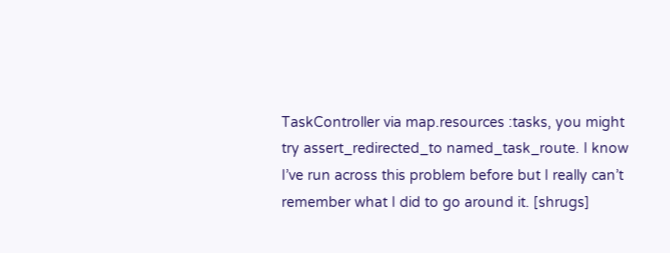TaskController via map.resources :tasks, you might try assert_redirected_to named_task_route. I know I’ve run across this problem before but I really can’t remember what I did to go around it. [shrugs]